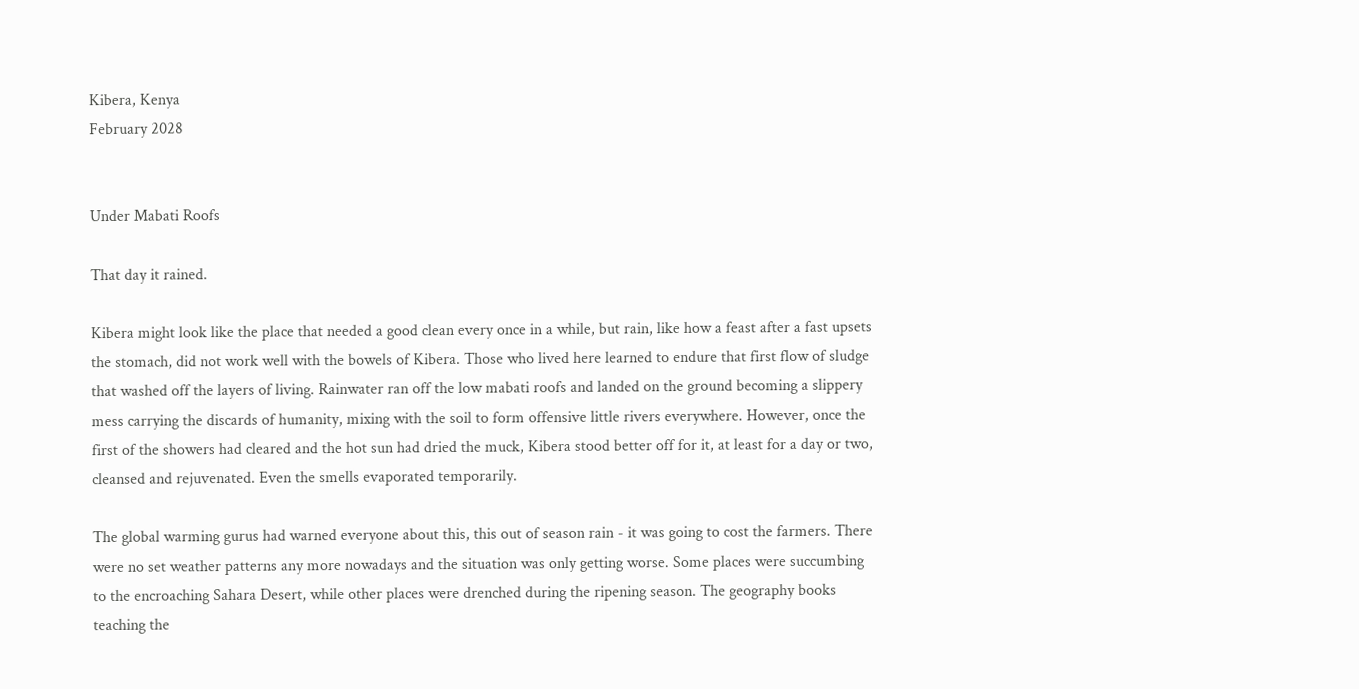Kibera, Kenya
February 2028


Under Mabati Roofs

That day it rained.

Kibera might look like the place that needed a good clean every once in a while, but rain, like how a feast after a fast upsets the stomach, did not work well with the bowels of Kibera. Those who lived here learned to endure that first flow of sludge that washed off the layers of living. Rainwater ran off the low mabati roofs and landed on the ground becoming a slippery mess carrying the discards of humanity, mixing with the soil to form offensive little rivers everywhere. However, once the first of the showers had cleared and the hot sun had dried the muck, Kibera stood better off for it, at least for a day or two, cleansed and rejuvenated. Even the smells evaporated temporarily.

The global warming gurus had warned everyone about this, this out of season rain - it was going to cost the farmers. There were no set weather patterns any more nowadays and the situation was only getting worse. Some places were succumbing to the encroaching Sahara Desert, while other places were drenched during the ripening season. The geography books teaching the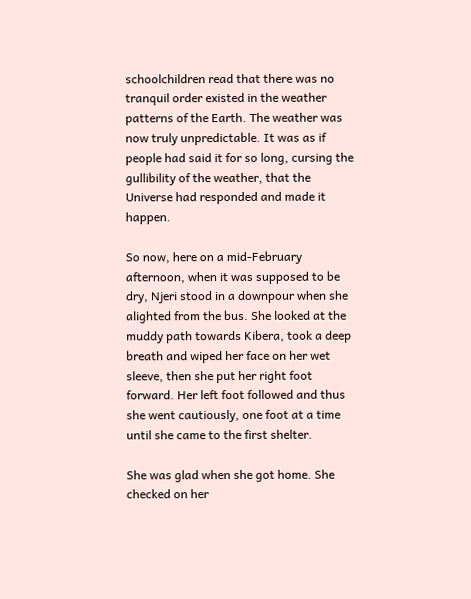schoolchildren read that there was no tranquil order existed in the weather patterns of the Earth. The weather was now truly unpredictable. It was as if people had said it for so long, cursing the gullibility of the weather, that the Universe had responded and made it happen.

So now, here on a mid-February afternoon, when it was supposed to be dry, Njeri stood in a downpour when she alighted from the bus. She looked at the muddy path towards Kibera, took a deep breath and wiped her face on her wet sleeve, then she put her right foot forward. Her left foot followed and thus she went cautiously, one foot at a time until she came to the first shelter.

She was glad when she got home. She checked on her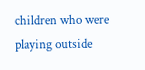children who were playing outside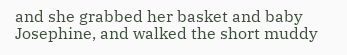and she grabbed her basket and baby Josephine, and walked the short muddy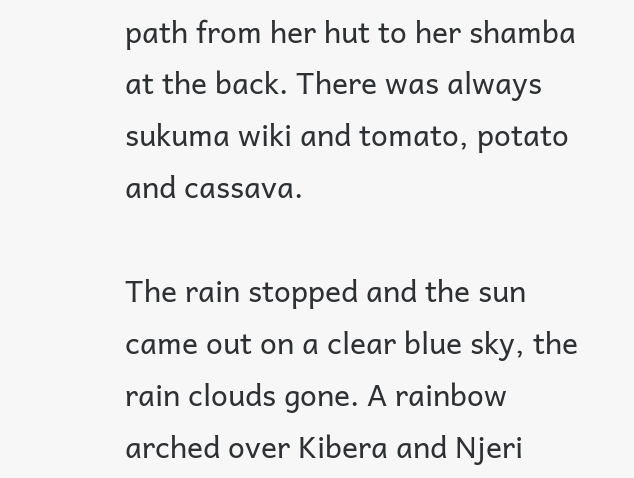path from her hut to her shamba at the back. There was always sukuma wiki and tomato, potato and cassava.

The rain stopped and the sun came out on a clear blue sky, the rain clouds gone. A rainbow arched over Kibera and Njeri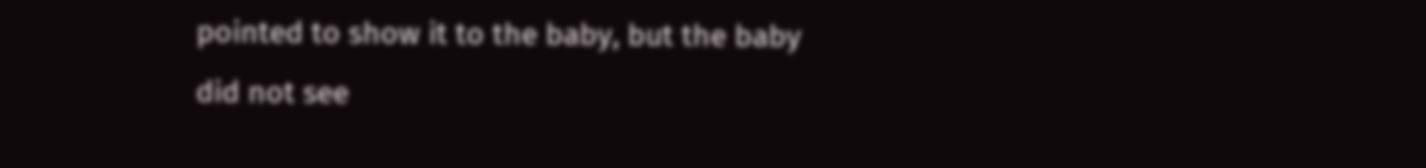pointed to show it to the baby, but the baby did not see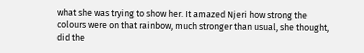what she was trying to show her. It amazed Njeri how strong the colours were on that rainbow, much stronger than usual, she thought, did the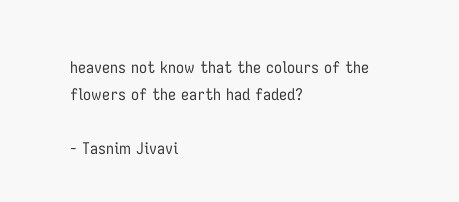heavens not know that the colours of the flowers of the earth had faded?

- Tasnim Jivavi